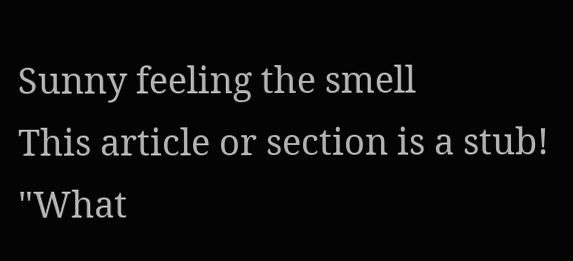Sunny feeling the smell
This article or section is a stub!
"What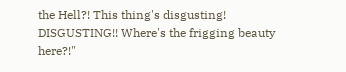the Hell?! This thing's disgusting! DISGUSTING!! Where's the frigging beauty here?!"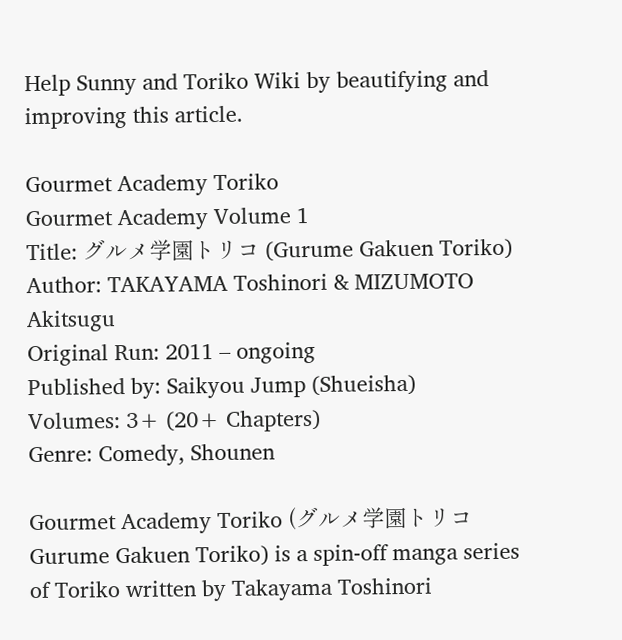Help Sunny and Toriko Wiki by beautifying and improving this article.

Gourmet Academy Toriko
Gourmet Academy Volume 1
Title: グルメ学園トリコ (Gurume Gakuen Toriko)
Author: TAKAYAMA Toshinori & MIZUMOTO Akitsugu
Original Run: 2011 – ongoing
Published by: Saikyou Jump (Shueisha)
Volumes: 3+ (20+ Chapters)
Genre: Comedy, Shounen

Gourmet Academy Toriko (グルメ学園トリコ Gurume Gakuen Toriko) is a spin-off manga series of Toriko written by Takayama Toshinori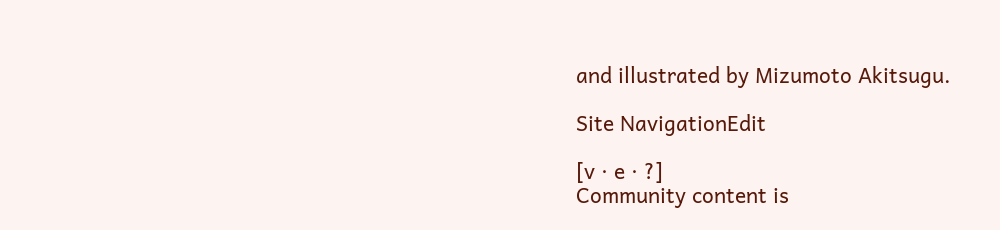and illustrated by Mizumoto Akitsugu.

Site NavigationEdit

[v · e · ?]
Community content is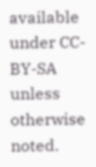available under CC-BY-SA unless otherwise noted.